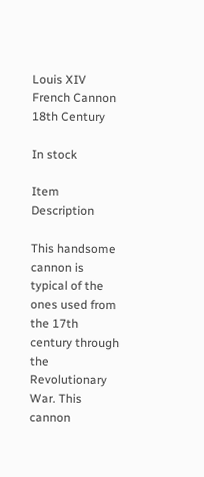Louis XIV French Cannon 18th Century

In stock

Item Description

This handsome cannon is typical of the ones used from the 17th century through the Revolutionary War. This cannon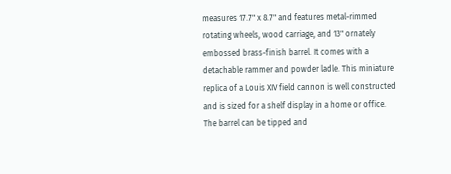measures 17.7" x 8.7" and features metal-rimmed rotating wheels, wood carriage, and 13" ornately embossed brass-finish barrel. It comes with a detachable rammer and powder ladle. This miniature replica of a Louis XIV field cannon is well constructed and is sized for a shelf display in a home or office. The barrel can be tipped and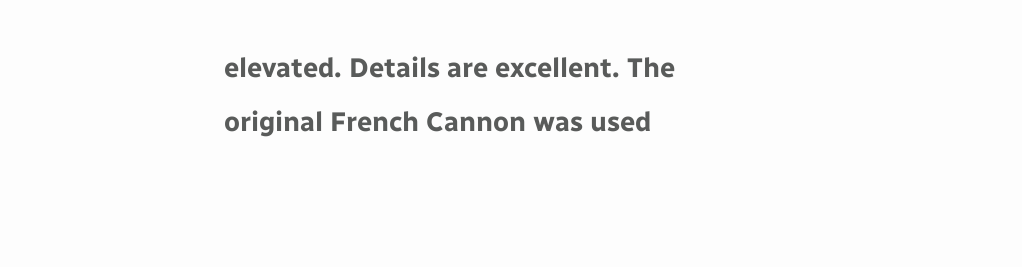elevated. Details are excellent. The original French Cannon was used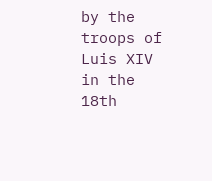by the troops of Luis XIV in the 18th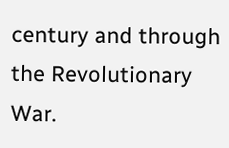century and through the Revolutionary War.